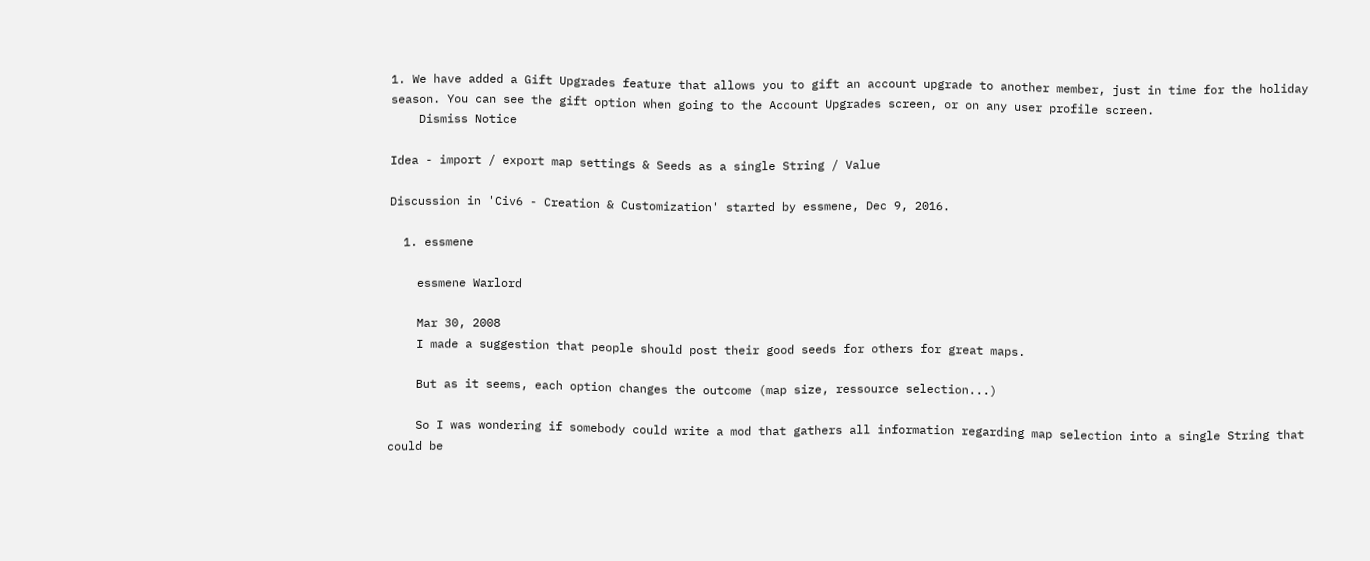1. We have added a Gift Upgrades feature that allows you to gift an account upgrade to another member, just in time for the holiday season. You can see the gift option when going to the Account Upgrades screen, or on any user profile screen.
    Dismiss Notice

Idea - import / export map settings & Seeds as a single String / Value

Discussion in 'Civ6 - Creation & Customization' started by essmene, Dec 9, 2016.

  1. essmene

    essmene Warlord

    Mar 30, 2008
    I made a suggestion that people should post their good seeds for others for great maps.

    But as it seems, each option changes the outcome (map size, ressource selection...)

    So I was wondering if somebody could write a mod that gathers all information regarding map selection into a single String that could be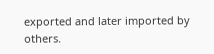exported and later imported by others.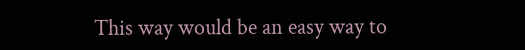This way would be an easy way to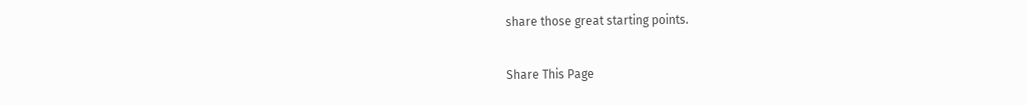share those great starting points.

Share This Page